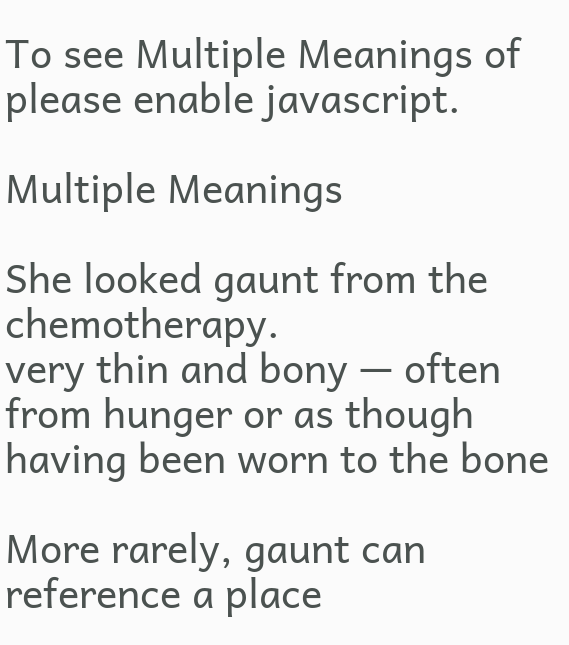To see Multiple Meanings of
please enable javascript.

Multiple Meanings

She looked gaunt from the chemotherapy.
very thin and bony — often from hunger or as though having been worn to the bone

More rarely, gaunt can reference a place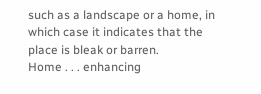such as a landscape or a home, in which case it indicates that the place is bleak or barren.
Home . . . enhancing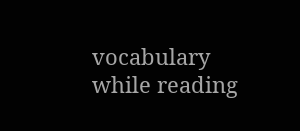vocabulary while reading